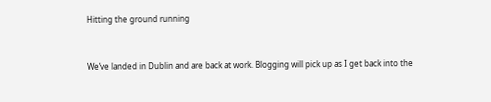Hitting the ground running


We’ve landed in Dublin and are back at work. Blogging will pick up as I get back into the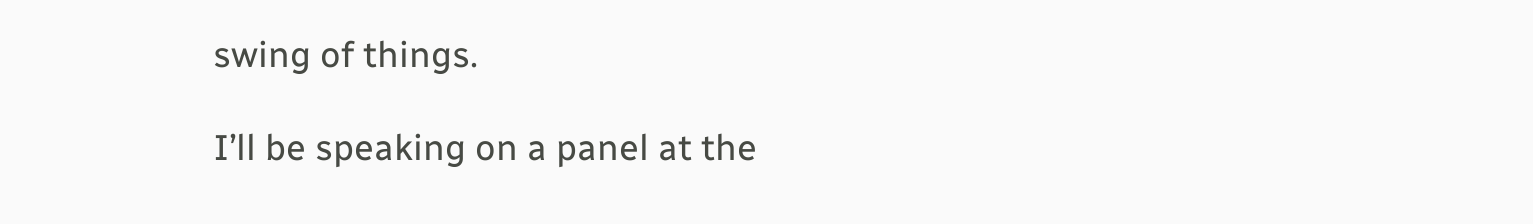swing of things.

I’ll be speaking on a panel at the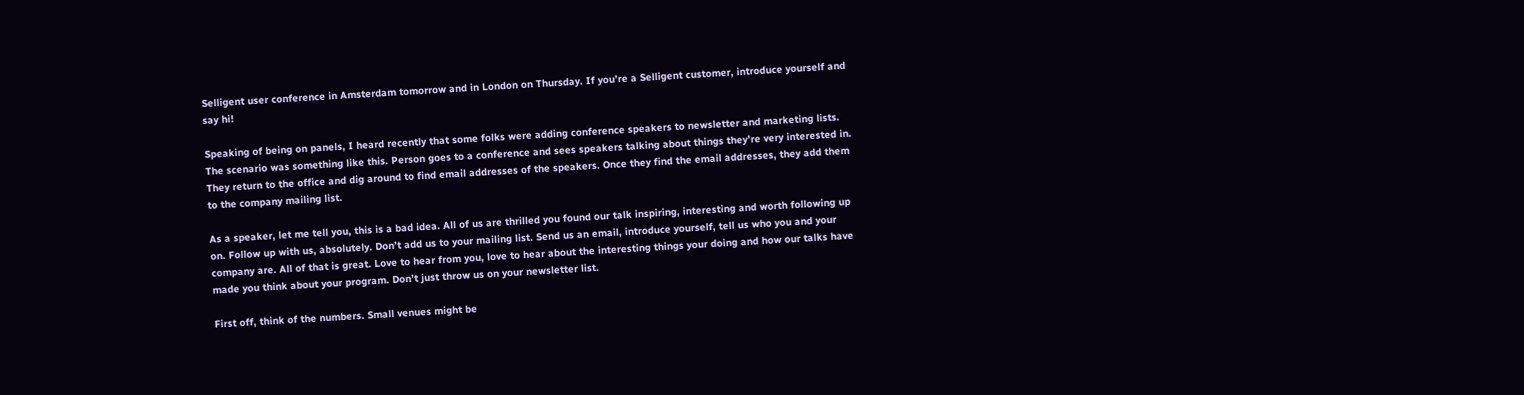Selligent user conference in Amsterdam tomorrow and in London on Thursday. If you’re a Selligent customer, introduce yourself and say hi!

Speaking of being on panels, I heard recently that some folks were adding conference speakers to newsletter and marketing lists. The scenario was something like this. Person goes to a conference and sees speakers talking about things they’re very interested in. They return to the office and dig around to find email addresses of the speakers. Once they find the email addresses, they add them to the company mailing list.

As a speaker, let me tell you, this is a bad idea. All of us are thrilled you found our talk inspiring, interesting and worth following up on. Follow up with us, absolutely. Don’t add us to your mailing list. Send us an email, introduce yourself, tell us who you and your company are. All of that is great. Love to hear from you, love to hear about the interesting things your doing and how our talks have made you think about your program. Don’t just throw us on your newsletter list.

First off, think of the numbers. Small venues might be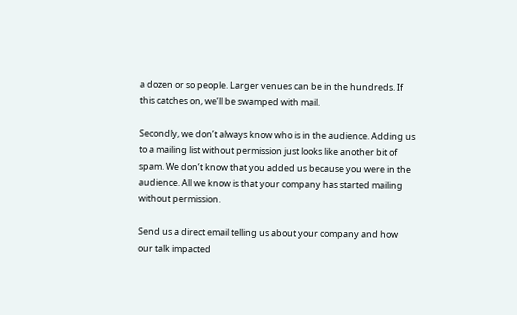a dozen or so people. Larger venues can be in the hundreds. If this catches on, we’ll be swamped with mail.

Secondly, we don’t always know who is in the audience. Adding us to a mailing list without permission just looks like another bit of spam. We don’t know that you added us because you were in the audience. All we know is that your company has started mailing without permission.

Send us a direct email telling us about your company and how our talk impacted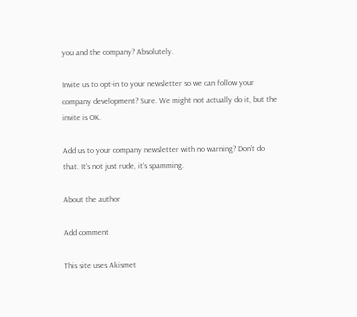you and the company? Absolutely.

Invite us to opt-in to your newsletter so we can follow your company development? Sure. We might not actually do it, but the invite is OK.

Add us to your company newsletter with no warning? Don’t do that. It’s not just rude, it’s spamming.

About the author

Add comment

This site uses Akismet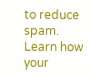to reduce spam. Learn how your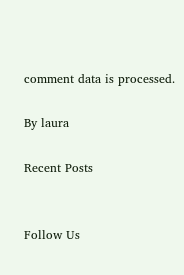comment data is processed.

By laura

Recent Posts


Follow Us